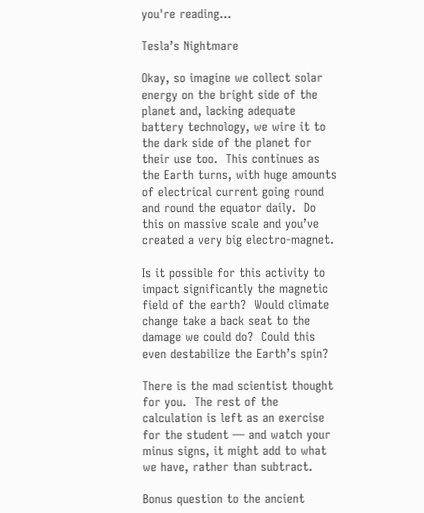you're reading...

Tesla’s Nightmare

Okay, so imagine we collect solar energy on the bright side of the planet and, lacking adequate battery technology, we wire it to the dark side of the planet for their use too.  This continues as the Earth turns, with huge amounts of electrical current going round and round the equator daily.  Do this on massive scale and you’ve created a very big electro-magnet.

Is it possible for this activity to impact significantly the magnetic field of the earth?  Would climate change take a back seat to the damage we could do?  Could this even destabilize the Earth’s spin?

There is the mad scientist thought for you.  The rest of the calculation is left as an exercise for the student — and watch your minus signs, it might add to what we have, rather than subtract.

Bonus question to the ancient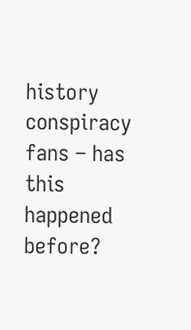history conspiracy fans – has this happened before?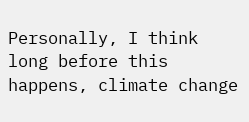Personally, I think long before this happens, climate change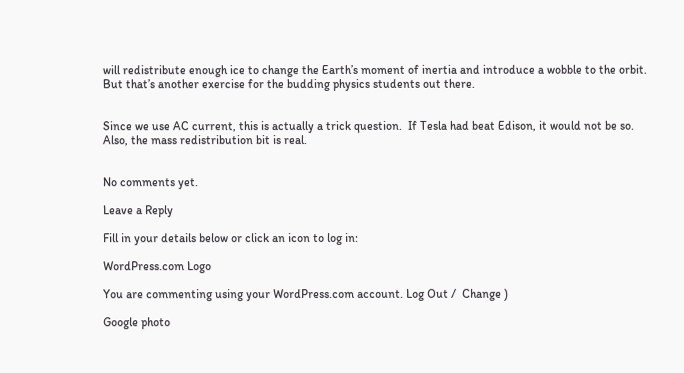will redistribute enough ice to change the Earth’s moment of inertia and introduce a wobble to the orbit.  But that’s another exercise for the budding physics students out there.


Since we use AC current, this is actually a trick question.  If Tesla had beat Edison, it would not be so.  Also, the mass redistribution bit is real.


No comments yet.

Leave a Reply

Fill in your details below or click an icon to log in:

WordPress.com Logo

You are commenting using your WordPress.com account. Log Out /  Change )

Google photo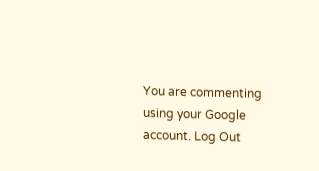You are commenting using your Google account. Log Out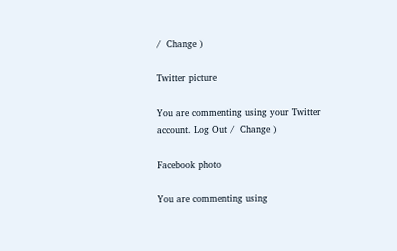/  Change )

Twitter picture

You are commenting using your Twitter account. Log Out /  Change )

Facebook photo

You are commenting using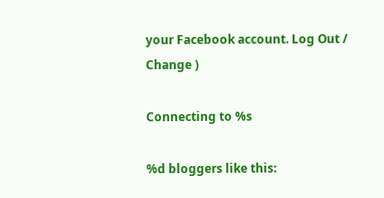your Facebook account. Log Out /  Change )

Connecting to %s

%d bloggers like this: